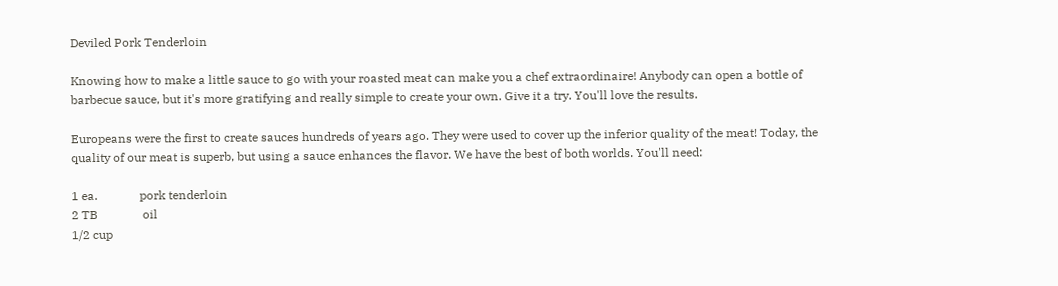Deviled Pork Tenderloin

Knowing how to make a little sauce to go with your roasted meat can make you a chef extraordinaire! Anybody can open a bottle of barbecue sauce, but it's more gratifying and really simple to create your own. Give it a try. You'll love the results.

Europeans were the first to create sauces hundreds of years ago. They were used to cover up the inferior quality of the meat! Today, the quality of our meat is superb, but using a sauce enhances the flavor. We have the best of both worlds. You'll need:

1 ea.              pork tenderloin
2 TB               oil
1/2 cup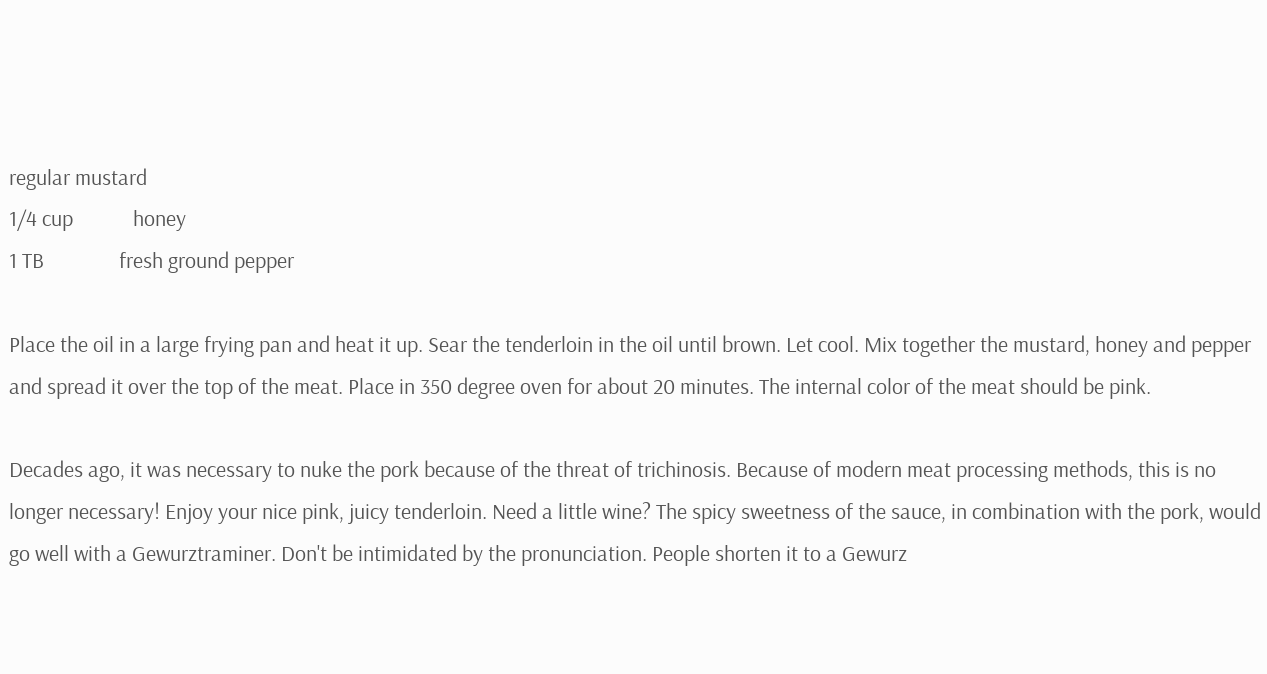regular mustard
1/4 cup            honey
1 TB               fresh ground pepper

Place the oil in a large frying pan and heat it up. Sear the tenderloin in the oil until brown. Let cool. Mix together the mustard, honey and pepper and spread it over the top of the meat. Place in 350 degree oven for about 20 minutes. The internal color of the meat should be pink.

Decades ago, it was necessary to nuke the pork because of the threat of trichinosis. Because of modern meat processing methods, this is no longer necessary! Enjoy your nice pink, juicy tenderloin. Need a little wine? The spicy sweetness of the sauce, in combination with the pork, would go well with a Gewurztraminer. Don't be intimidated by the pronunciation. People shorten it to a Gewurz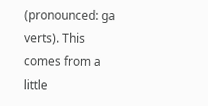(pronounced: ga verts). This comes from a little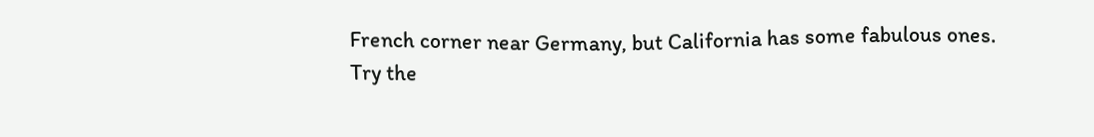French corner near Germany, but California has some fabulous ones. Try the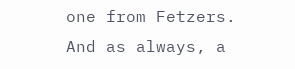one from Fetzers. And as always, a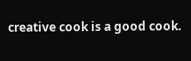creative cook is a good cook.